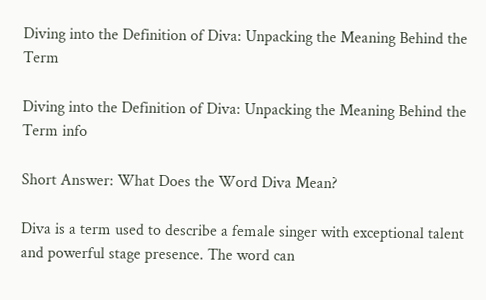Diving into the Definition of Diva: Unpacking the Meaning Behind the Term

Diving into the Definition of Diva: Unpacking the Meaning Behind the Term info

Short Answer: What Does the Word Diva Mean?

Diva is a term used to describe a female singer with exceptional talent and powerful stage presence. The word can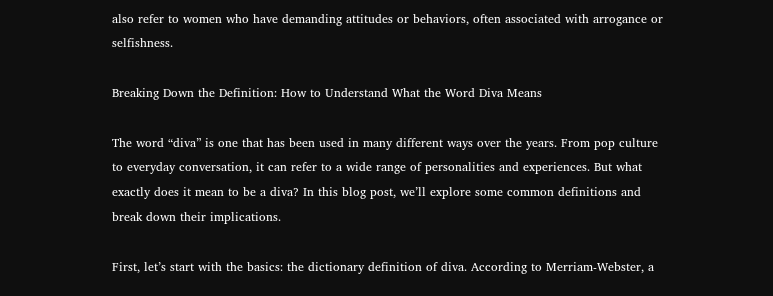also refer to women who have demanding attitudes or behaviors, often associated with arrogance or selfishness.

Breaking Down the Definition: How to Understand What the Word Diva Means

The word “diva” is one that has been used in many different ways over the years. From pop culture to everyday conversation, it can refer to a wide range of personalities and experiences. But what exactly does it mean to be a diva? In this blog post, we’ll explore some common definitions and break down their implications.

First, let’s start with the basics: the dictionary definition of diva. According to Merriam-Webster, a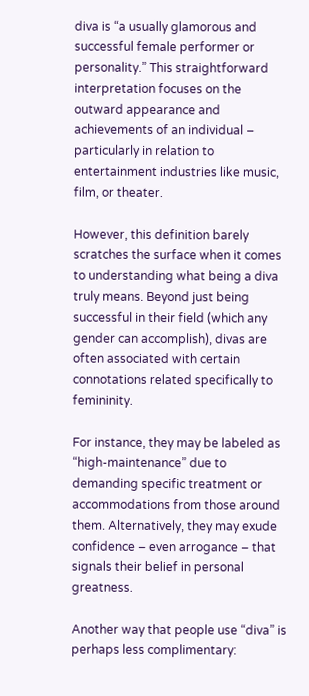diva is “a usually glamorous and successful female performer or personality.” This straightforward interpretation focuses on the outward appearance and achievements of an individual – particularly in relation to entertainment industries like music, film, or theater.

However, this definition barely scratches the surface when it comes to understanding what being a diva truly means. Beyond just being successful in their field (which any gender can accomplish), divas are often associated with certain connotations related specifically to femininity.

For instance, they may be labeled as “high-maintenance” due to demanding specific treatment or accommodations from those around them. Alternatively, they may exude confidence – even arrogance – that signals their belief in personal greatness.

Another way that people use “diva” is perhaps less complimentary: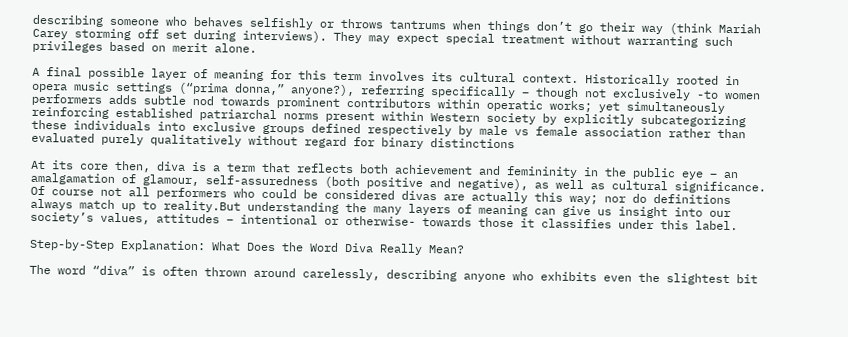describing someone who behaves selfishly or throws tantrums when things don’t go their way (think Mariah Carey storming off set during interviews). They may expect special treatment without warranting such privileges based on merit alone.

A final possible layer of meaning for this term involves its cultural context. Historically rooted in opera music settings (“prima donna,” anyone?), referring specifically – though not exclusively -to women performers adds subtle nod towards prominent contributors within operatic works; yet simultaneously reinforcing established patriarchal norms present within Western society by explicitly subcategorizing these individuals into exclusive groups defined respectively by male vs female association rather than evaluated purely qualitatively without regard for binary distinctions

At its core then, diva is a term that reflects both achievement and femininity in the public eye – an amalgamation of glamour, self-assuredness (both positive and negative), as well as cultural significance. Of course not all performers who could be considered divas are actually this way; nor do definitions always match up to reality.But understanding the many layers of meaning can give us insight into our society’s values, attitudes – intentional or otherwise- towards those it classifies under this label.

Step-by-Step Explanation: What Does the Word Diva Really Mean?

The word “diva” is often thrown around carelessly, describing anyone who exhibits even the slightest bit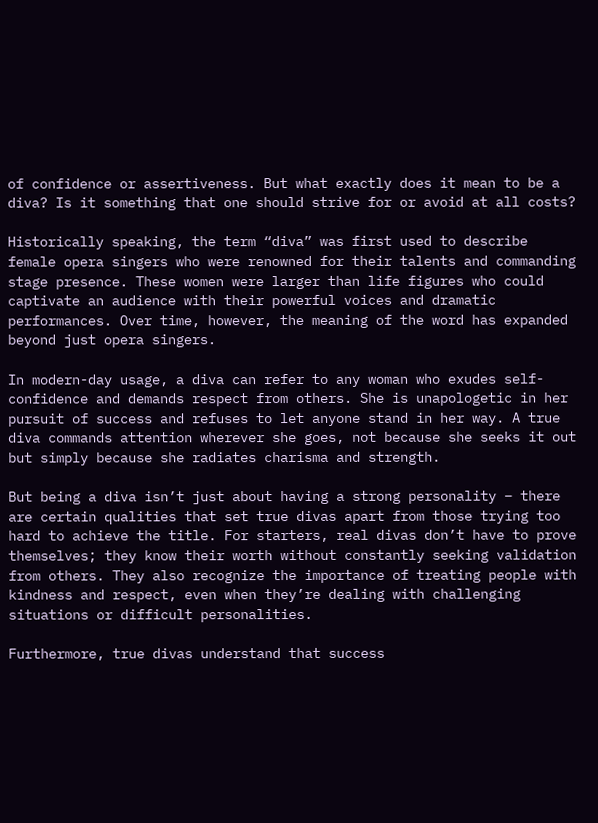of confidence or assertiveness. But what exactly does it mean to be a diva? Is it something that one should strive for or avoid at all costs?

Historically speaking, the term “diva” was first used to describe female opera singers who were renowned for their talents and commanding stage presence. These women were larger than life figures who could captivate an audience with their powerful voices and dramatic performances. Over time, however, the meaning of the word has expanded beyond just opera singers.

In modern-day usage, a diva can refer to any woman who exudes self-confidence and demands respect from others. She is unapologetic in her pursuit of success and refuses to let anyone stand in her way. A true diva commands attention wherever she goes, not because she seeks it out but simply because she radiates charisma and strength.

But being a diva isn’t just about having a strong personality – there are certain qualities that set true divas apart from those trying too hard to achieve the title. For starters, real divas don’t have to prove themselves; they know their worth without constantly seeking validation from others. They also recognize the importance of treating people with kindness and respect, even when they’re dealing with challenging situations or difficult personalities.

Furthermore, true divas understand that success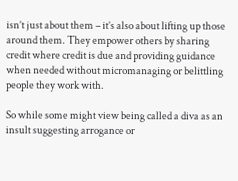isn’t just about them – it’s also about lifting up those around them. They empower others by sharing credit where credit is due and providing guidance when needed without micromanaging or belittling people they work with.

So while some might view being called a diva as an insult suggesting arrogance or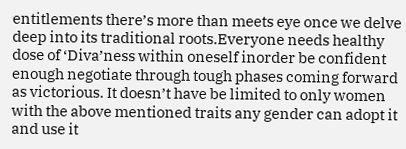entitlements there’s more than meets eye once we delve deep into its traditional roots.Everyone needs healthy dose of ‘Diva’ness within oneself inorder be confident enough negotiate through tough phases coming forward as victorious. It doesn’t have be limited to only women with the above mentioned traits any gender can adopt it and use it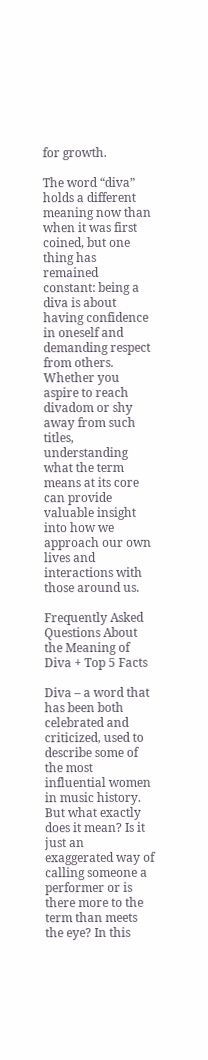for growth.

The word “diva” holds a different meaning now than when it was first coined, but one thing has remained constant: being a diva is about having confidence in oneself and demanding respect from others. Whether you aspire to reach divadom or shy away from such titles, understanding what the term means at its core can provide valuable insight into how we approach our own lives and interactions with those around us.

Frequently Asked Questions About the Meaning of Diva + Top 5 Facts

Diva – a word that has been both celebrated and criticized, used to describe some of the most influential women in music history. But what exactly does it mean? Is it just an exaggerated way of calling someone a performer or is there more to the term than meets the eye? In this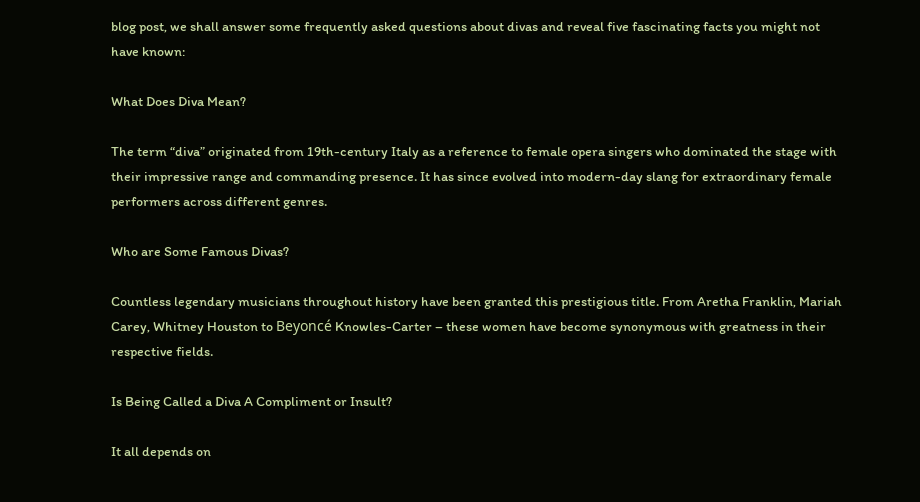blog post, we shall answer some frequently asked questions about divas and reveal five fascinating facts you might not have known:

What Does Diva Mean?

The term “diva” originated from 19th-century Italy as a reference to female opera singers who dominated the stage with their impressive range and commanding presence. It has since evolved into modern-day slang for extraordinary female performers across different genres.

Who are Some Famous Divas?

Countless legendary musicians throughout history have been granted this prestigious title. From Aretha Franklin, Mariah Carey, Whitney Houston to Beyoncé Knowles-Carter – these women have become synonymous with greatness in their respective fields.

Is Being Called a Diva A Compliment or Insult?

It all depends on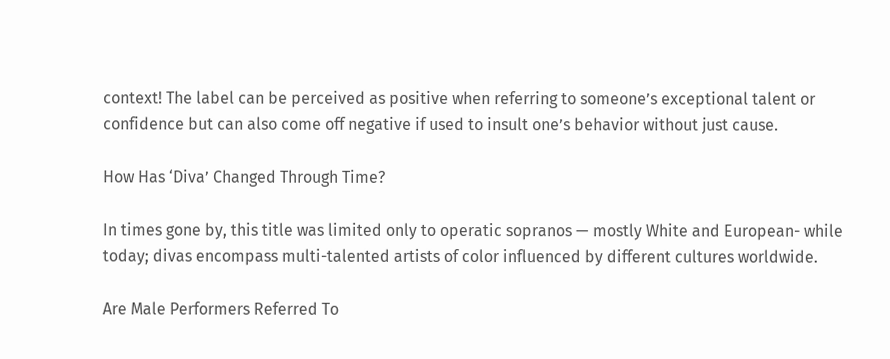context! The label can be perceived as positive when referring to someone’s exceptional talent or confidence but can also come off negative if used to insult one’s behavior without just cause.

How Has ‘Diva’ Changed Through Time?

In times gone by, this title was limited only to operatic sopranos — mostly White and European- while today; divas encompass multi-talented artists of color influenced by different cultures worldwide.

Are Male Performers Referred To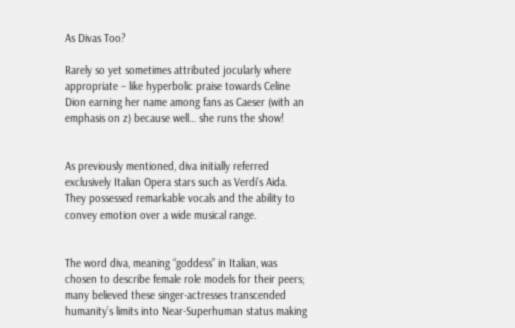As Divas Too?

Rarely so yet sometimes attributed jocularly where appropriate – like hyperbolic praise towards Celine Dion earning her name among fans as Caeser (with an emphasis on z) because well… she runs the show!


As previously mentioned, diva initially referred exclusively Italian Opera stars such as Verdi’s Aida. They possessed remarkable vocals and the ability to convey emotion over a wide musical range.


The word diva, meaning “goddess” in Italian, was chosen to describe female role models for their peers; many believed these singer-actresses transcended humanity’s limits into Near-Superhuman status making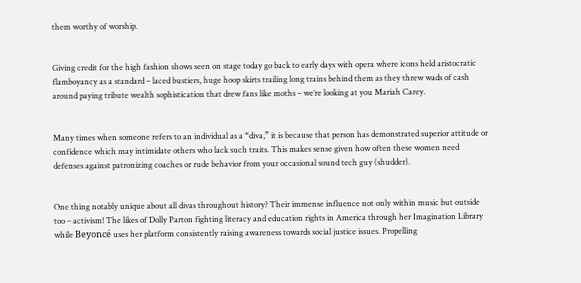them worthy of worship.


Giving credit for the high fashion shows seen on stage today go back to early days with opera where icons held aristocratic flamboyancy as a standard – laced bustiers, huge hoop skirts trailing long trains behind them as they threw wads of cash around paying tribute wealth sophistication that drew fans like moths – we’re looking at you Mariah Carey.


Many times when someone refers to an individual as a “diva,” it is because that person has demonstrated superior attitude or confidence which may intimidate others who lack such traits. This makes sense given how often these women need defenses against patronizing coaches or rude behavior from your occasional sound tech guy (shudder).


One thing notably unique about all divas throughout history? Their immense influence not only within music but outside too – activism! The likes of Dolly Parton fighting literacy and education rights in America through her Imagination Library while Beyoncé uses her platform consistently raising awareness towards social justice issues. Propelling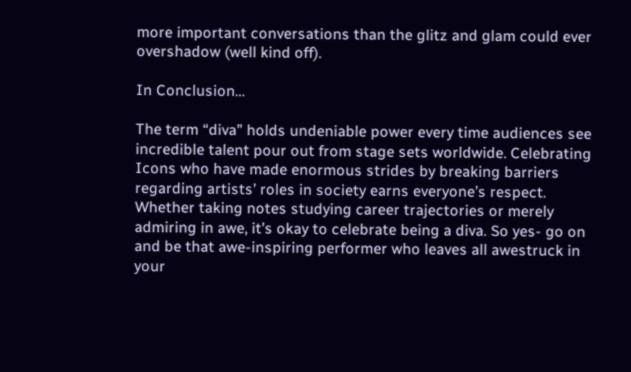more important conversations than the glitz and glam could ever overshadow (well kind off).

In Conclusion…

The term “diva” holds undeniable power every time audiences see incredible talent pour out from stage sets worldwide. Celebrating Icons who have made enormous strides by breaking barriers regarding artists’ roles in society earns everyone’s respect. Whether taking notes studying career trajectories or merely admiring in awe, it’s okay to celebrate being a diva. So yes- go on and be that awe-inspiring performer who leaves all awestruck in your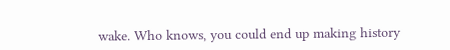wake. Who knows, you could end up making history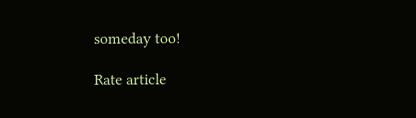someday too!

Rate article